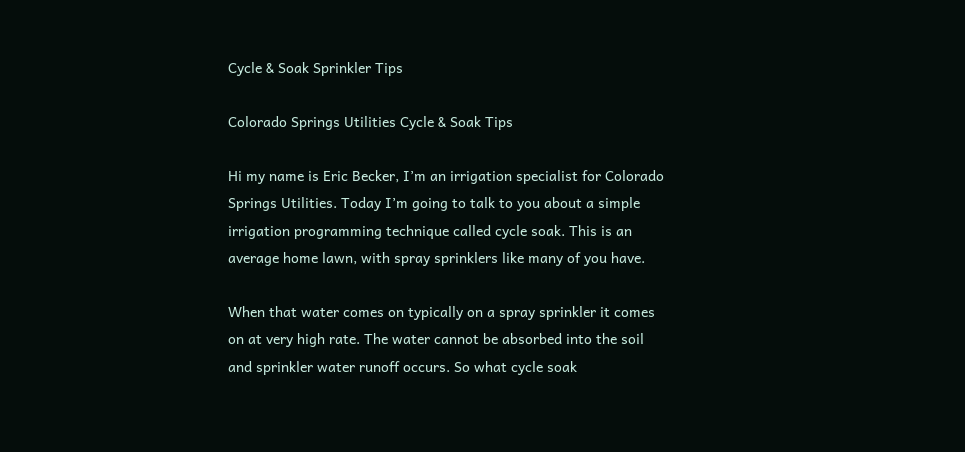Cycle & Soak Sprinkler Tips

Colorado Springs Utilities Cycle & Soak Tips

Hi my name is Eric Becker, I’m an irrigation specialist for Colorado Springs Utilities. Today I’m going to talk to you about a simple irrigation programming technique called cycle soak. This is an average home lawn, with spray sprinklers like many of you have.

When that water comes on typically on a spray sprinkler it comes on at very high rate. The water cannot be absorbed into the soil and sprinkler water runoff occurs. So what cycle soak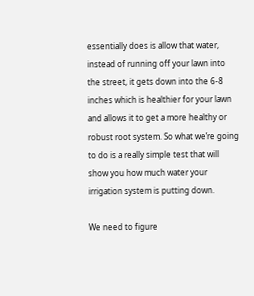essentially does is allow that water, instead of running off your lawn into the street, it gets down into the 6-8 inches which is healthier for your lawn and allows it to get a more healthy or robust root system. So what we’re going to do is a really simple test that will show you how much water your irrigation system is putting down.

We need to figure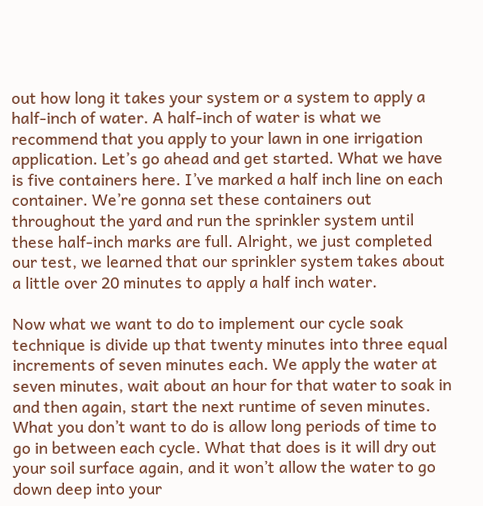out how long it takes your system or a system to apply a half-inch of water. A half-inch of water is what we recommend that you apply to your lawn in one irrigation application. Let’s go ahead and get started. What we have is five containers here. I’ve marked a half inch line on each container. We’re gonna set these containers out throughout the yard and run the sprinkler system until these half-inch marks are full. Alright, we just completed our test, we learned that our sprinkler system takes about a little over 20 minutes to apply a half inch water.

Now what we want to do to implement our cycle soak technique is divide up that twenty minutes into three equal increments of seven minutes each. We apply the water at seven minutes, wait about an hour for that water to soak in and then again, start the next runtime of seven minutes. What you don’t want to do is allow long periods of time to go in between each cycle. What that does is it will dry out your soil surface again, and it won’t allow the water to go down deep into your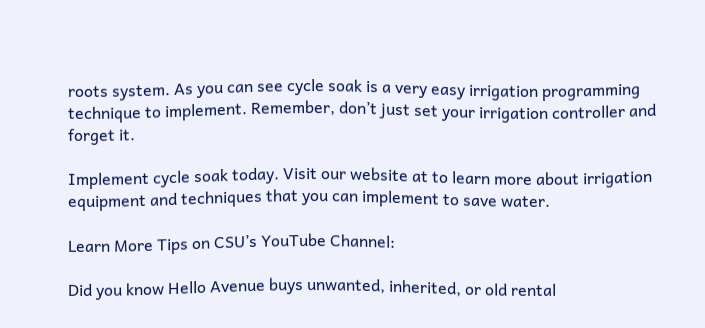roots system. As you can see cycle soak is a very easy irrigation programming technique to implement. Remember, don’t just set your irrigation controller and forget it.

Implement cycle soak today. Visit our website at to learn more about irrigation equipment and techniques that you can implement to save water.

Learn More Tips on CSU’s YouTube Channel:

Did you know Hello Avenue buys unwanted, inherited, or old rental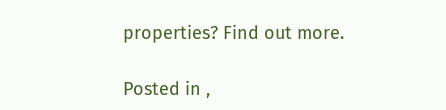properties? Find out more.

Posted in ,